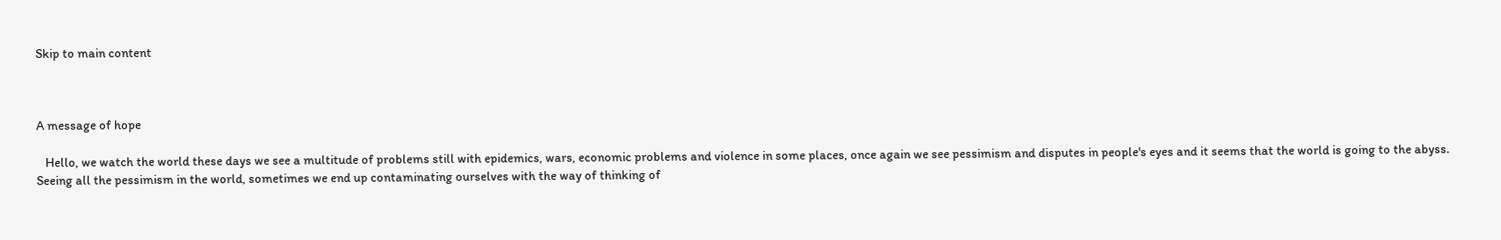Skip to main content



A message of hope

   Hello, we watch the world these days we see a multitude of problems still with epidemics, wars, economic problems and violence in some places, once again we see pessimism and disputes in people's eyes and it seems that the world is going to the abyss.  Seeing all the pessimism in the world, sometimes we end up contaminating ourselves with the way of thinking of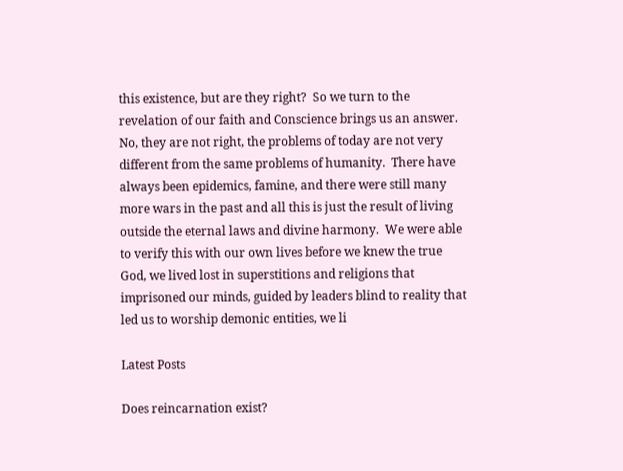this existence, but are they right?  So we turn to the revelation of our faith and Conscience brings us an answer.  No, they are not right, the problems of today are not very different from the same problems of humanity.  There have always been epidemics, famine, and there were still many more wars in the past and all this is just the result of living outside the eternal laws and divine harmony.  We were able to verify this with our own lives before we knew the true God, we lived lost in superstitions and religions that imprisoned our minds, guided by leaders blind to reality that led us to worship demonic entities, we li

Latest Posts

Does reincarnation exist?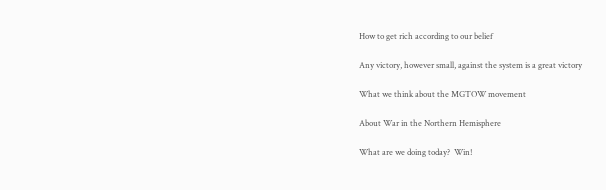How to get rich according to our belief

Any victory, however small, against the system is a great victory

What we think about the MGTOW movement

About War in the Northern Hemisphere

What are we doing today?  Win!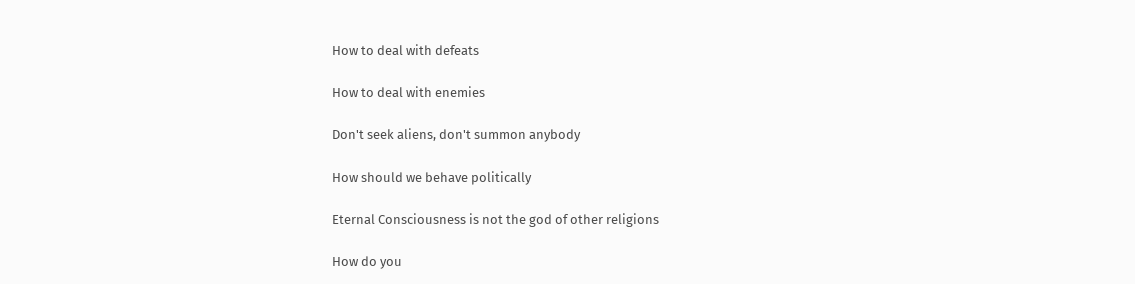How to deal with defeats

How to deal with enemies

Don't seek aliens, don't summon anybody

How should we behave politically

Eternal Consciousness is not the god of other religions

How do you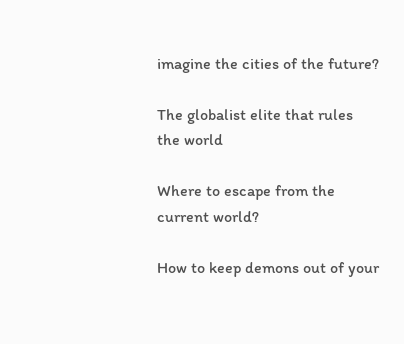imagine the cities of the future?

The globalist elite that rules the world

Where to escape from the current world?

How to keep demons out of your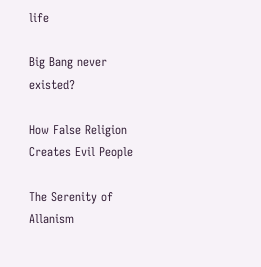life

Big Bang never existed?

How False Religion Creates Evil People

The Serenity of Allanism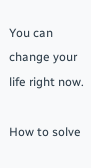You can change your life right now.

How to solve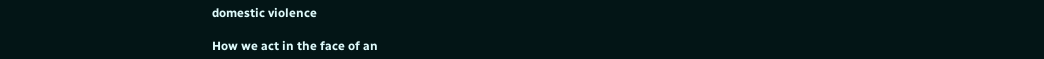domestic violence

How we act in the face of an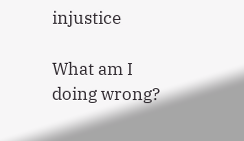injustice

What am I doing wrong?